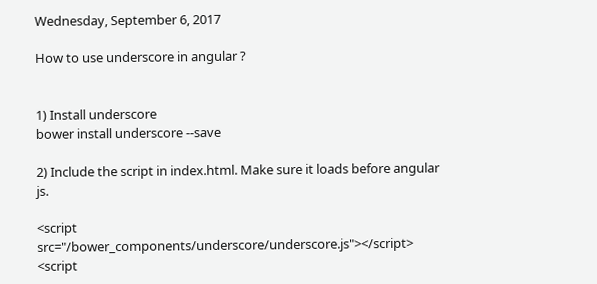Wednesday, September 6, 2017

How to use underscore in angular ?


1) Install underscore
bower install underscore --save

2) Include the script in index.html. Make sure it loads before angular js.

<script src="/bower_components/underscore/underscore.js"></script>
<script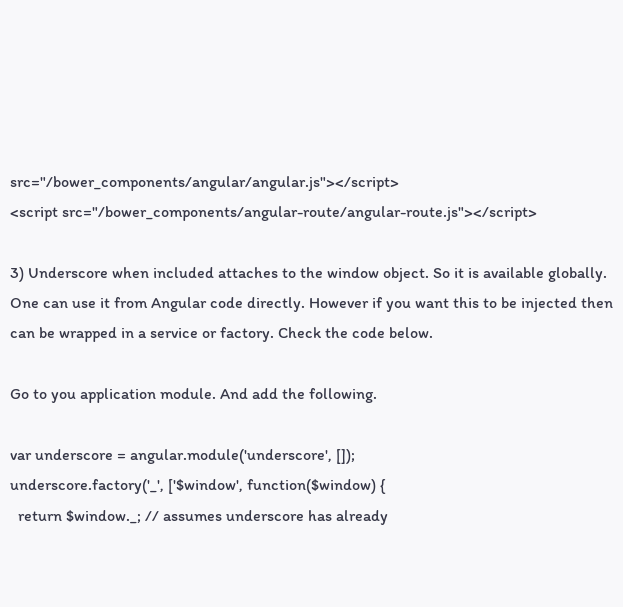src="/bower_components/angular/angular.js"></script>
<script src="/bower_components/angular-route/angular-route.js"></script>

3) Underscore when included attaches to the window object. So it is available globally. One can use it from Angular code directly. However if you want this to be injected then can be wrapped in a service or factory. Check the code below.

Go to you application module. And add the following.

var underscore = angular.module('underscore', []);
underscore.factory('_', ['$window', function($window) {
  return $window._; // assumes underscore has already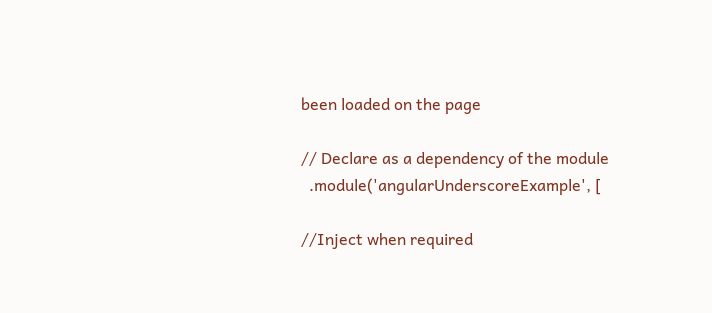been loaded on the page

// Declare as a dependency of the module
  .module('angularUnderscoreExample', [

//Inject when required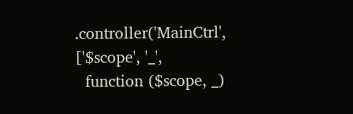.controller('MainCtrl', ['$scope', '_',
  function ($scope, _)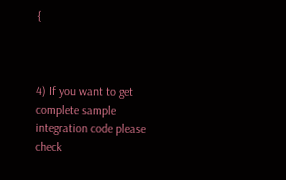{



4) If you want to get complete sample integration code please check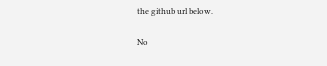the github url below.

No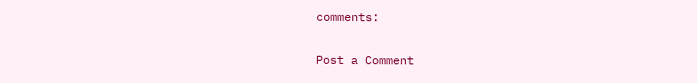comments:

Post a Comment